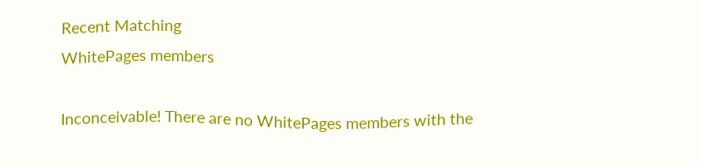Recent Matching
WhitePages members

Inconceivable! There are no WhitePages members with the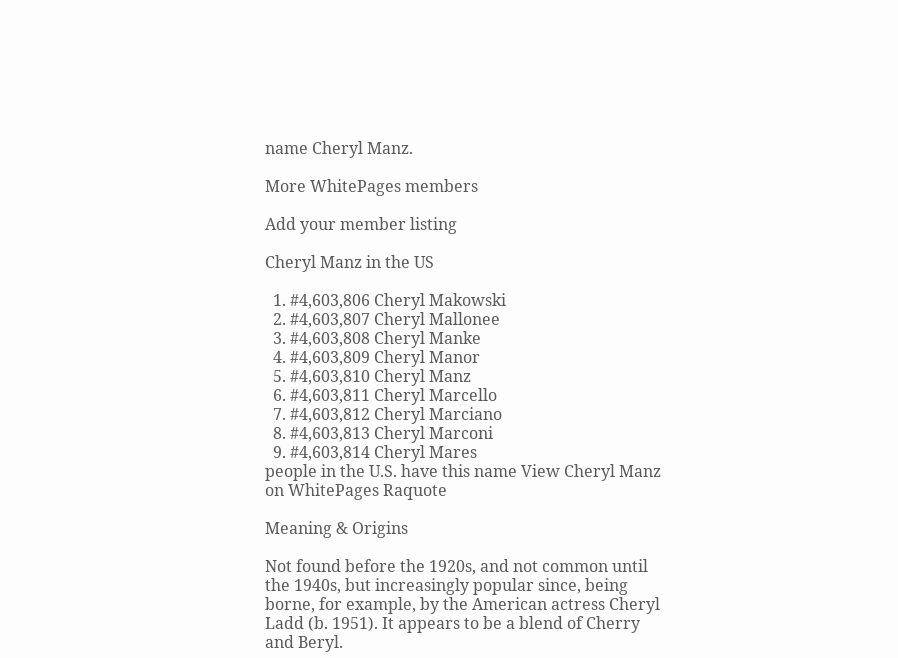name Cheryl Manz.

More WhitePages members

Add your member listing

Cheryl Manz in the US

  1. #4,603,806 Cheryl Makowski
  2. #4,603,807 Cheryl Mallonee
  3. #4,603,808 Cheryl Manke
  4. #4,603,809 Cheryl Manor
  5. #4,603,810 Cheryl Manz
  6. #4,603,811 Cheryl Marcello
  7. #4,603,812 Cheryl Marciano
  8. #4,603,813 Cheryl Marconi
  9. #4,603,814 Cheryl Mares
people in the U.S. have this name View Cheryl Manz on WhitePages Raquote

Meaning & Origins

Not found before the 1920s, and not common until the 1940s, but increasingly popular since, being borne, for example, by the American actress Cheryl Ladd (b. 1951). It appears to be a blend of Cherry and Beryl.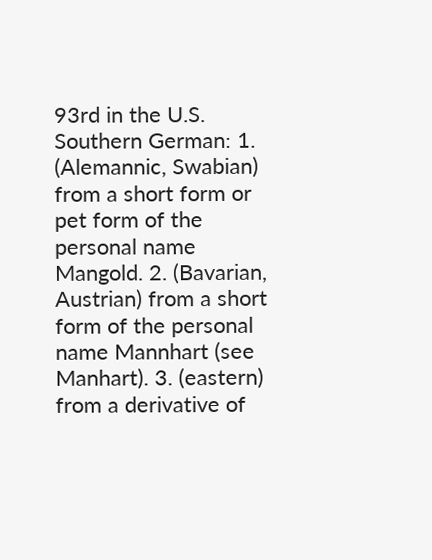93rd in the U.S.
Southern German: 1. (Alemannic, Swabian) from a short form or pet form of the personal name Mangold. 2. (Bavarian, Austrian) from a short form of the personal name Mannhart (see Manhart). 3. (eastern) from a derivative of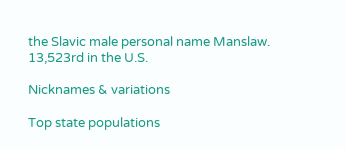the Slavic male personal name Manslaw.
13,523rd in the U.S.

Nicknames & variations

Top state populations